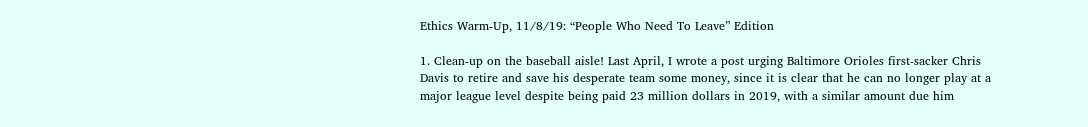Ethics Warm-Up, 11/8/19: “People Who Need To Leave” Edition

1. Clean-up on the baseball aisle! Last April, I wrote a post urging Baltimore Orioles first-sacker Chris Davis to retire and save his desperate team some money, since it is clear that he can no longer play at a major league level despite being paid 23 million dollars in 2019, with a similar amount due him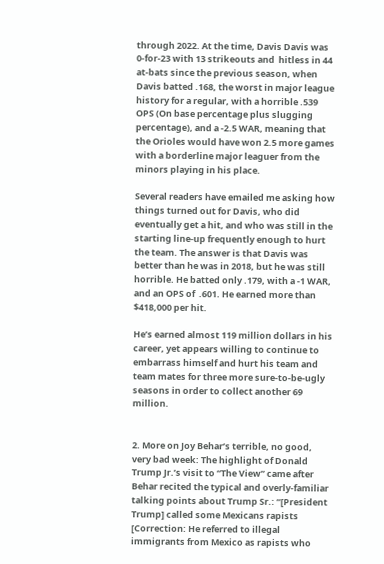through 2022. At the time, Davis Davis was 0-for-23 with 13 strikeouts and  hitless in 44 at-bats since the previous season, when Davis batted .168, the worst in major league history for a regular, with a horrible .539 OPS (On base percentage plus slugging percentage), and a -2.5 WAR, meaning that the Orioles would have won 2.5 more games with a borderline major leaguer from the minors playing in his place.

Several readers have emailed me asking how things turned out for Davis, who did eventually get a hit, and who was still in the starting line-up frequently enough to hurt the team. The answer is that Davis was better than he was in 2018, but he was still horrible. He batted only .179, with a -1 WAR, and an OPS of  .601. He earned more than $418,000 per hit.

He’s earned almost 119 million dollars in his career, yet appears willing to continue to embarrass himself and hurt his team and team mates for three more sure-to-be-ugly seasons in order to collect another 69 million.


2. More on Joy Behar’s terrible, no good, very bad week: The highlight of Donald Trump Jr.’s visit to “The View” came after Behar recited the typical and overly-familiar talking points about Trump Sr.: “[President Trump] called some Mexicans rapists [Correction: He referred to illegal immigrants from Mexico as rapists who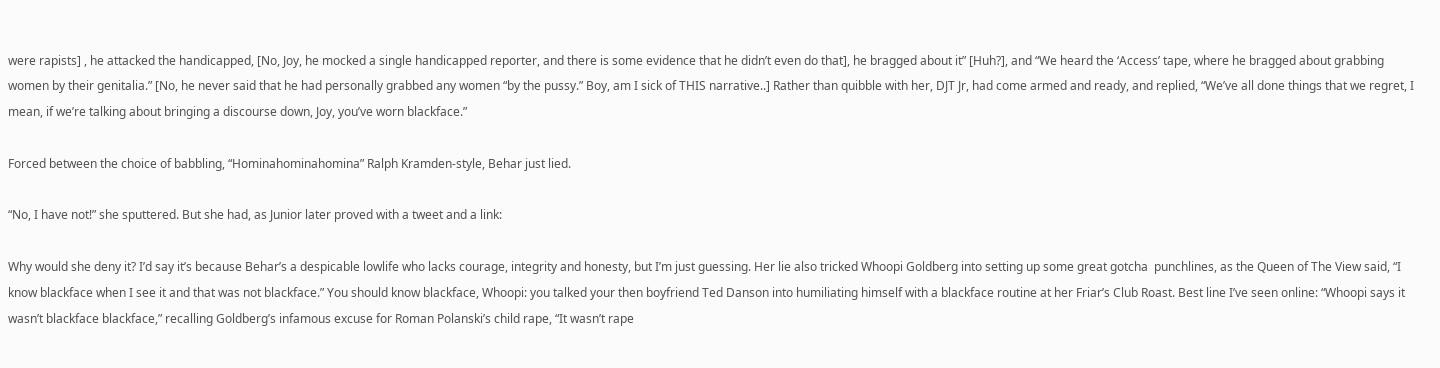were rapists] , he attacked the handicapped, [No, Joy, he mocked a single handicapped reporter, and there is some evidence that he didn’t even do that], he bragged about it” [Huh?], and “We heard the ‘Access’ tape, where he bragged about grabbing women by their genitalia.” [No, he never said that he had personally grabbed any women “by the pussy.” Boy, am I sick of THIS narrative..] Rather than quibble with her, DJT Jr, had come armed and ready, and replied, “We’ve all done things that we regret, I mean, if we’re talking about bringing a discourse down, Joy, you’ve worn blackface.”

Forced between the choice of babbling, “Hominahominahomina” Ralph Kramden-style, Behar just lied.

“No, I have not!” she sputtered. But she had, as Junior later proved with a tweet and a link:

Why would she deny it? I’d say it’s because Behar’s a despicable lowlife who lacks courage, integrity and honesty, but I’m just guessing. Her lie also tricked Whoopi Goldberg into setting up some great gotcha  punchlines, as the Queen of The View said, “I know blackface when I see it and that was not blackface.” You should know blackface, Whoopi: you talked your then boyfriend Ted Danson into humiliating himself with a blackface routine at her Friar’s Club Roast. Best line I’ve seen online: “Whoopi says it wasn’t blackface blackface,” recalling Goldberg’s infamous excuse for Roman Polanski’s child rape, “It wasn’t rape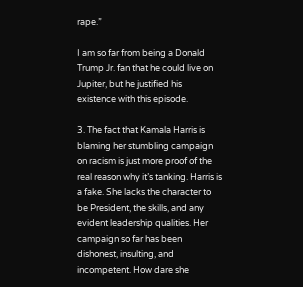rape.”

I am so far from being a Donald Trump Jr. fan that he could live on Jupiter, but he justified his existence with this episode.

3. The fact that Kamala Harris is blaming her stumbling campaign on racism is just more proof of the real reason why it’s tanking. Harris is a fake. She lacks the character to be President, the skills, and any evident leadership qualities. Her campaign so far has been dishonest, insulting, and incompetent. How dare she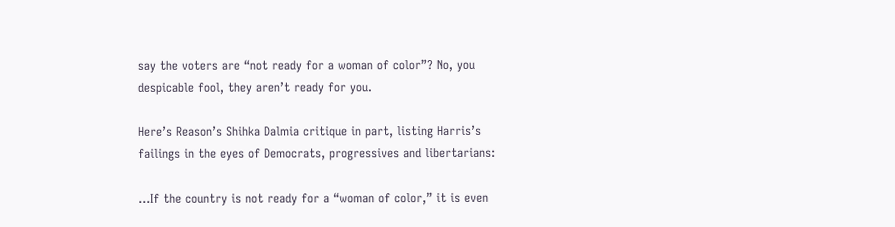say the voters are “not ready for a woman of color”? No, you despicable fool, they aren’t ready for you.

Here’s Reason’s Shihka Dalmia critique in part, listing Harris’s failings in the eyes of Democrats, progressives and libertarians:

…If the country is not ready for a “woman of color,” it is even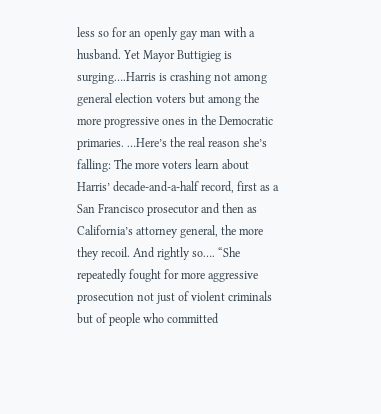less so for an openly gay man with a husband. Yet Mayor Buttigieg is surging….Harris is crashing not among general election voters but among the more progressive ones in the Democratic primaries. …Here’s the real reason she’s falling: The more voters learn about Harris’ decade-and-a-half record, first as a San Francisco prosecutor and then as California’s attorney general, the more they recoil. And rightly so…. “She repeatedly fought for more aggressive prosecution not just of violent criminals but of people who committed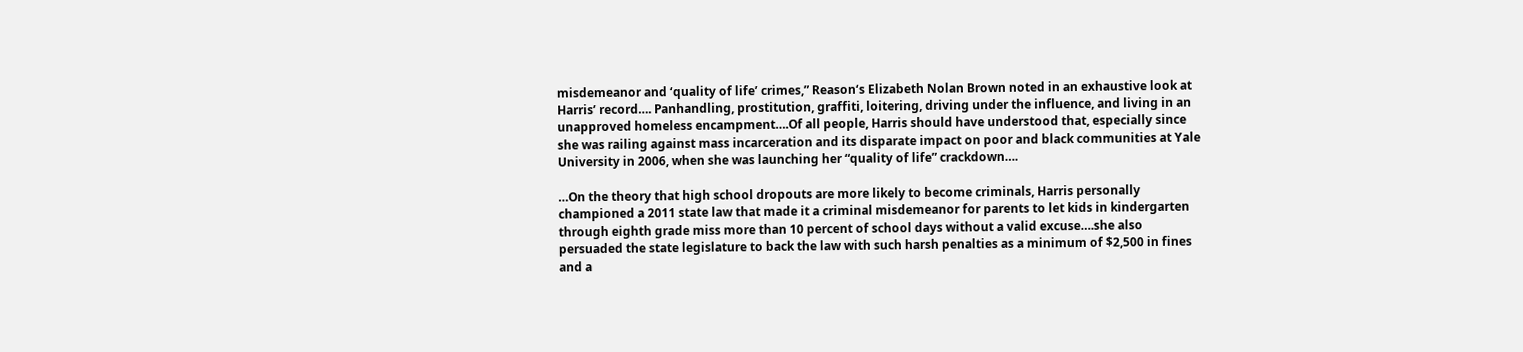misdemeanor and ‘quality of life’ crimes,” Reason‘s Elizabeth Nolan Brown noted in an exhaustive look at Harris’ record…. Panhandling, prostitution, graffiti, loitering, driving under the influence, and living in an unapproved homeless encampment….Of all people, Harris should have understood that, especially since she was railing against mass incarceration and its disparate impact on poor and black communities at Yale University in 2006, when she was launching her “quality of life” crackdown….

…On the theory that high school dropouts are more likely to become criminals, Harris personally championed a 2011 state law that made it a criminal misdemeanor for parents to let kids in kindergarten through eighth grade miss more than 10 percent of school days without a valid excuse….she also persuaded the state legislature to back the law with such harsh penalties as a minimum of $2,500 in fines and a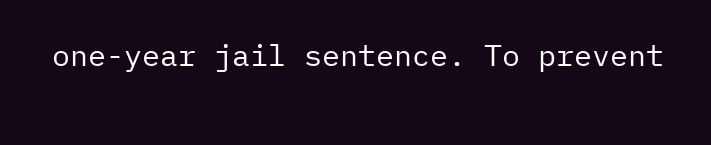one-year jail sentence. To prevent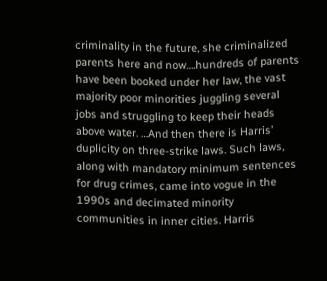criminality in the future, she criminalized parents here and now….hundreds of parents have been booked under her law, the vast majority poor minorities juggling several jobs and struggling to keep their heads above water. …And then there is Harris’ duplicity on three-strike laws. Such laws, along with mandatory minimum sentences for drug crimes, came into vogue in the 1990s and decimated minority communities in inner cities. Harris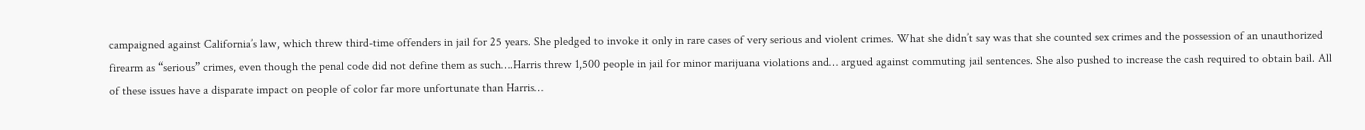campaigned against California’s law, which threw third-time offenders in jail for 25 years. She pledged to invoke it only in rare cases of very serious and violent crimes. What she didn’t say was that she counted sex crimes and the possession of an unauthorized firearm as “serious” crimes, even though the penal code did not define them as such….Harris threw 1,500 people in jail for minor marijuana violations and… argued against commuting jail sentences. She also pushed to increase the cash required to obtain bail. All of these issues have a disparate impact on people of color far more unfortunate than Harris…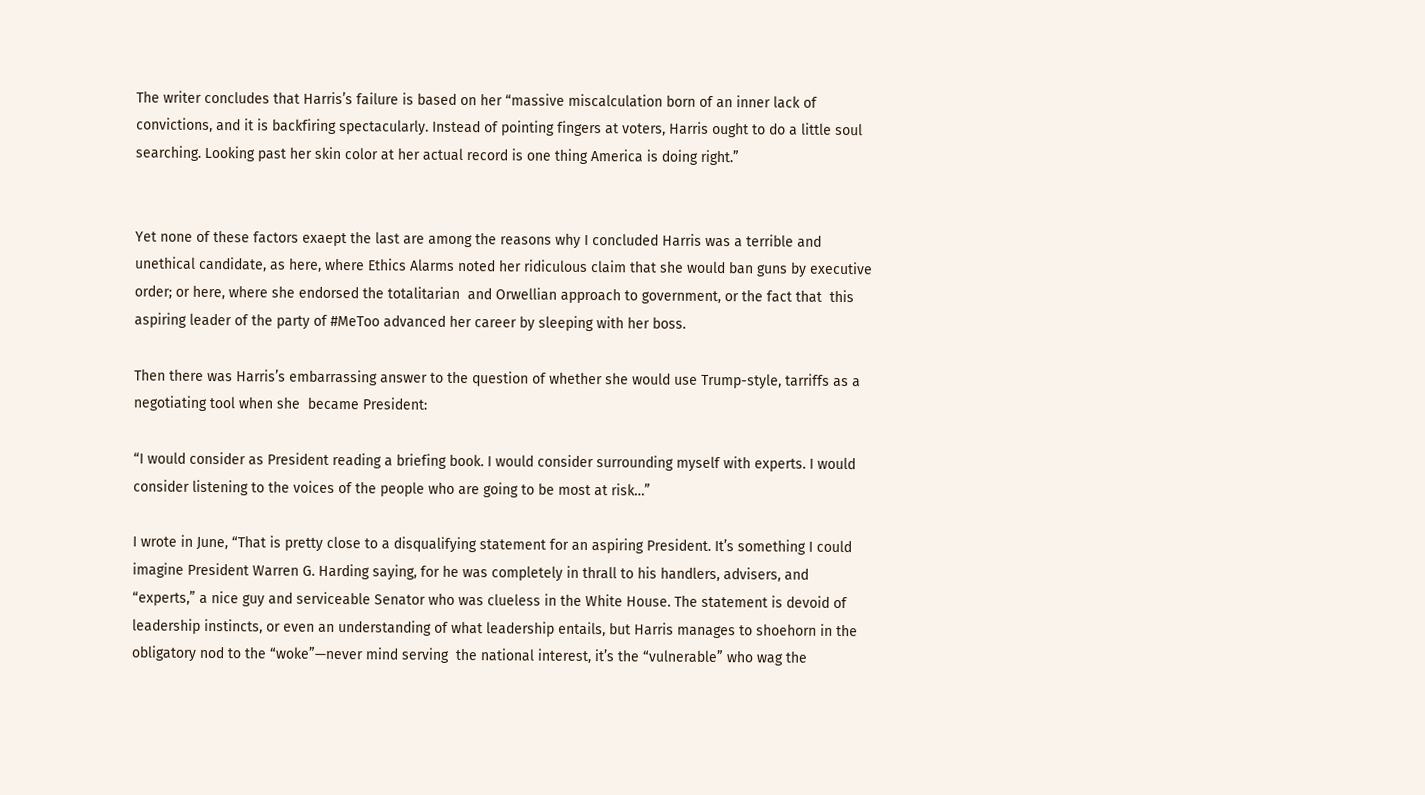The writer concludes that Harris’s failure is based on her “massive miscalculation born of an inner lack of convictions, and it is backfiring spectacularly. Instead of pointing fingers at voters, Harris ought to do a little soul searching. Looking past her skin color at her actual record is one thing America is doing right.”


Yet none of these factors exaept the last are among the reasons why I concluded Harris was a terrible and unethical candidate, as here, where Ethics Alarms noted her ridiculous claim that she would ban guns by executive order; or here, where she endorsed the totalitarian  and Orwellian approach to government, or the fact that  this aspiring leader of the party of #MeToo advanced her career by sleeping with her boss.

Then there was Harris’s embarrassing answer to the question of whether she would use Trump-style, tarriffs as a negotiating tool when she  became President:

“I would consider as President reading a briefing book. I would consider surrounding myself with experts. I would consider listening to the voices of the people who are going to be most at risk…”

I wrote in June, “That is pretty close to a disqualifying statement for an aspiring President. It’s something I could imagine President Warren G. Harding saying, for he was completely in thrall to his handlers, advisers, and “experts,” a nice guy and serviceable Senator who was clueless in the White House. The statement is devoid of leadership instincts, or even an understanding of what leadership entails, but Harris manages to shoehorn in the obligatory nod to the “woke”—never mind serving  the national interest, it’s the “vulnerable” who wag the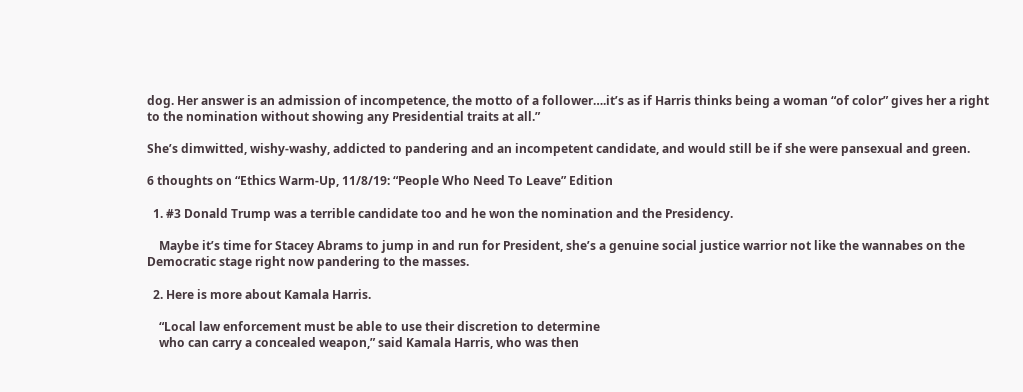dog. Her answer is an admission of incompetence, the motto of a follower….it’s as if Harris thinks being a woman “of color” gives her a right to the nomination without showing any Presidential traits at all.”

She’s dimwitted, wishy-washy, addicted to pandering and an incompetent candidate, and would still be if she were pansexual and green.

6 thoughts on “Ethics Warm-Up, 11/8/19: “People Who Need To Leave” Edition

  1. #3 Donald Trump was a terrible candidate too and he won the nomination and the Presidency.

    Maybe it’s time for Stacey Abrams to jump in and run for President, she’s a genuine social justice warrior not like the wannabes on the Democratic stage right now pandering to the masses.

  2. Here is more about Kamala Harris.

    “Local law enforcement must be able to use their discretion to determine
    who can carry a concealed weapon,” said Kamala Harris, who was then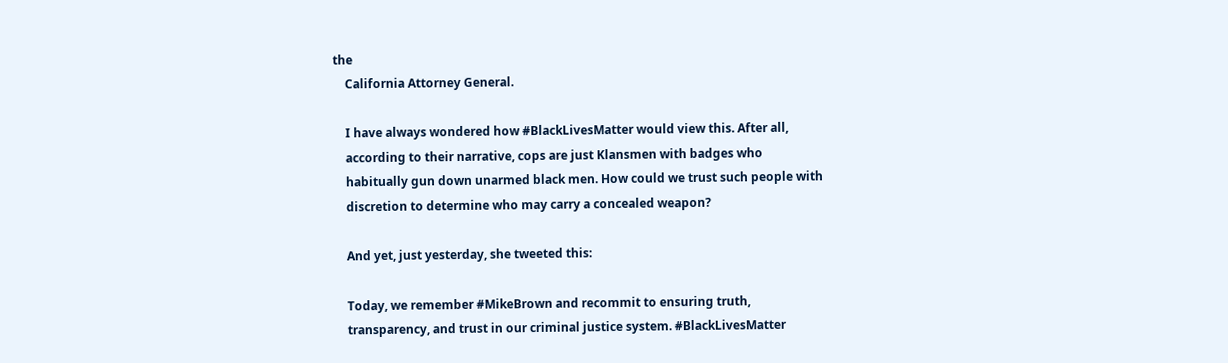the
    California Attorney General.

    I have always wondered how #BlackLivesMatter would view this. After all,
    according to their narrative, cops are just Klansmen with badges who
    habitually gun down unarmed black men. How could we trust such people with
    discretion to determine who may carry a concealed weapon?

    And yet, just yesterday, she tweeted this:

    Today, we remember #MikeBrown and recommit to ensuring truth,
    transparency, and trust in our criminal justice system. #BlackLivesMatter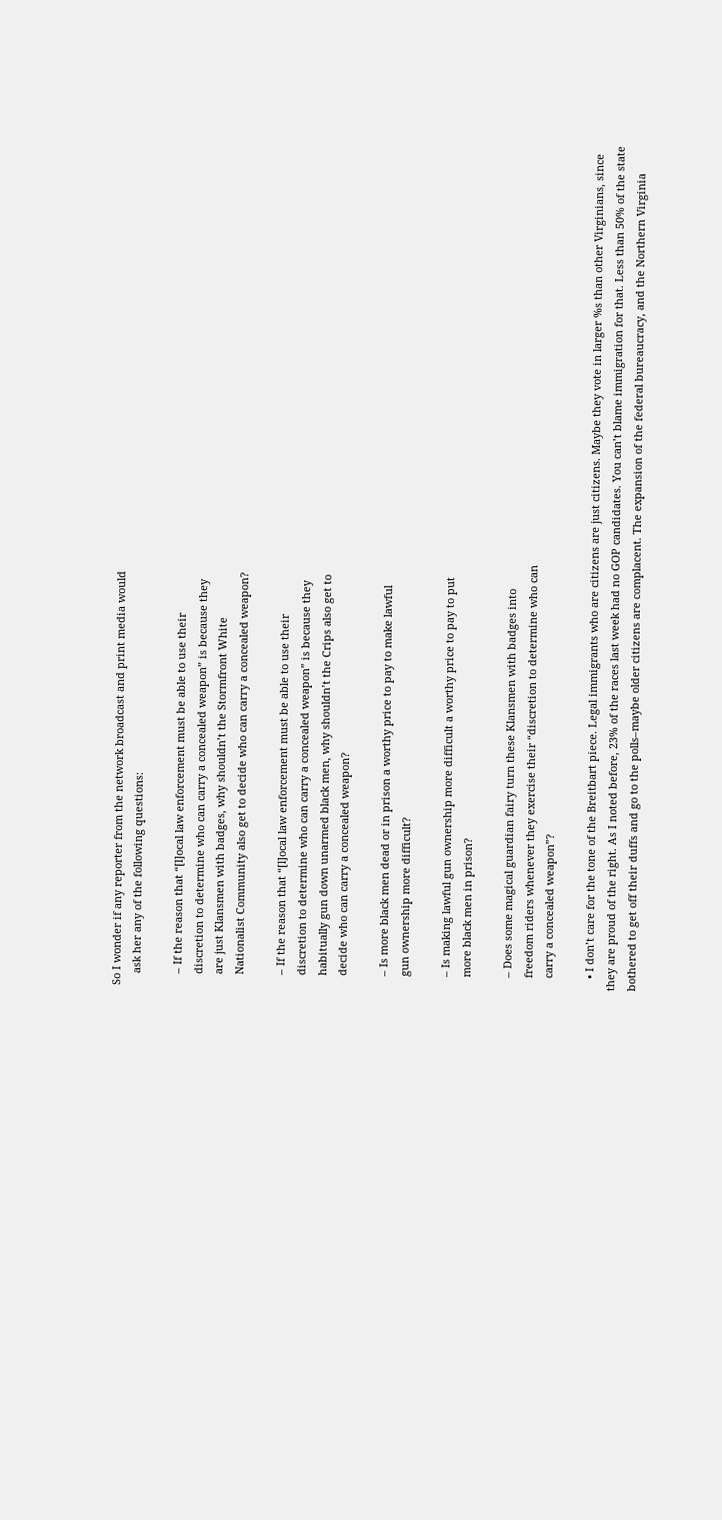So I wonder if any reporter from the network broadcast and print media would
    ask her any of the following questions:

    – If the reason that “[l]ocal law enforcement must be able to use their
    discretion to determine who can carry a concealed weapon” is because they
    are just Klansmen with badges, why shouldn’t the Stormfront White
    Nationalist Community also get to decide who can carry a concealed weapon?

    – If the reason that “[l]ocal law enforcement must be able to use their
    discretion to determine who can carry a concealed weapon” is because they
    habitually gun down unarmed black men, why shouldn’t the Crips also get to
    decide who can carry a concealed weapon?

    – Is more black men dead or in prison a worthy price to pay to make lawful
    gun ownership more difficult?

    – Is making lawful gun ownership more difficult a worthy price to pay to put
    more black men in prison?

    – Does some magical guardian fairy turn these Klansmen with badges into
    freedom riders whenever they exercise their “discretion to determine who can
    carry a concealed weapon”?

    • I don’t care for the tone of the Breitbart piece. Legal immigrants who are citizens are just citizens. Maybe they vote in larger %s than other Virginians, since they are proud of the right. As I noted before, 23% of the races last week had no GOP candidates. You can’t blame immigration for that. Less than 50% of the state bothered to get off their duffs and go to the polls–maybe older citizens are complacent. The expansion of the federal bureaucracy, and the Northern Virginia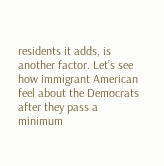residents it adds, is another factor. Let’s see how immigrant American feel about the Democrats after they pass a minimum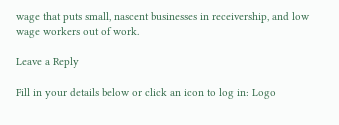wage that puts small, nascent businesses in receivership, and low wage workers out of work.

Leave a Reply

Fill in your details below or click an icon to log in: Logo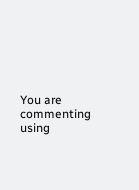You are commenting using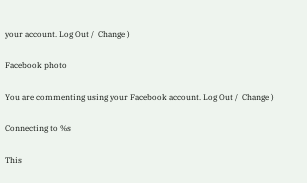your account. Log Out /  Change )

Facebook photo

You are commenting using your Facebook account. Log Out /  Change )

Connecting to %s

This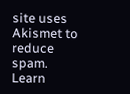site uses Akismet to reduce spam. Learn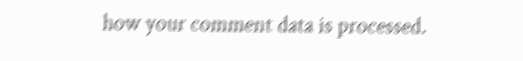how your comment data is processed.